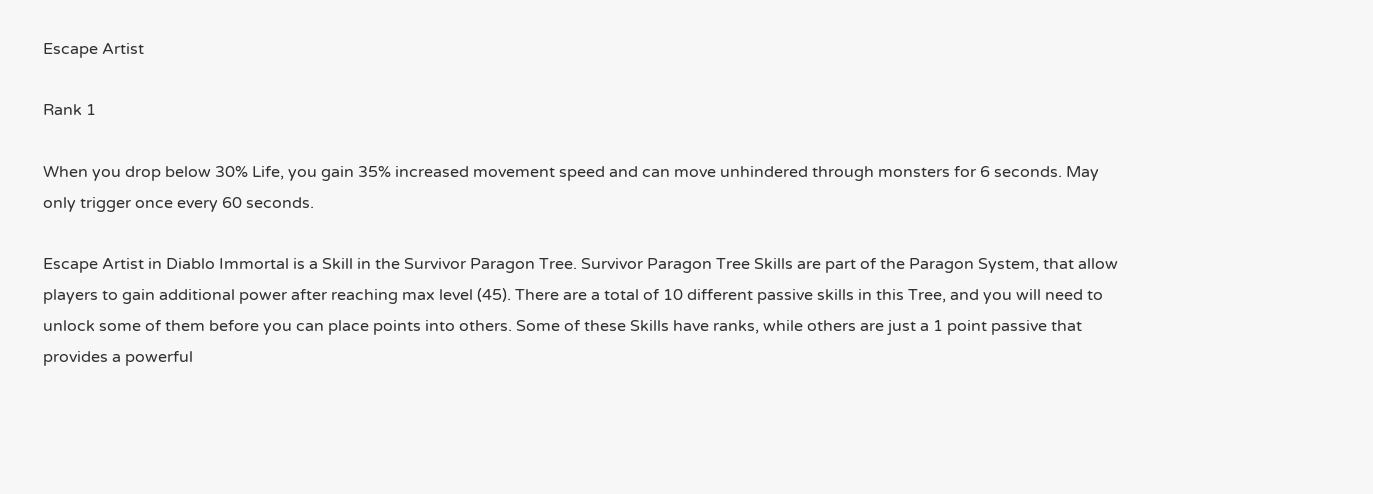Escape Artist

Rank 1

When you drop below 30% Life, you gain 35% increased movement speed and can move unhindered through monsters for 6 seconds. May only trigger once every 60 seconds.

Escape Artist in Diablo Immortal is a Skill in the Survivor Paragon Tree. Survivor Paragon Tree Skills are part of the Paragon System, that allow players to gain additional power after reaching max level (45). There are a total of 10 different passive skills in this Tree, and you will need to unlock some of them before you can place points into others. Some of these Skills have ranks, while others are just a 1 point passive that provides a powerful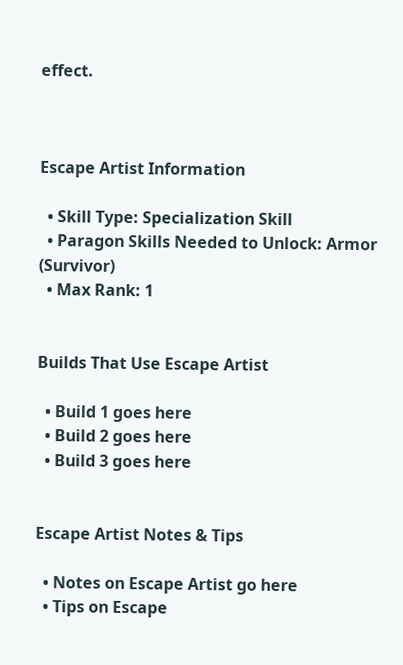effect.



Escape Artist Information

  • Skill Type: Specialization Skill
  • Paragon Skills Needed to Unlock: Armor (Survivor)
  • Max Rank: 1


Builds That Use Escape Artist

  • Build 1 goes here
  • Build 2 goes here
  • Build 3 goes here


Escape Artist Notes & Tips

  • Notes on Escape Artist go here
  • Tips on Escape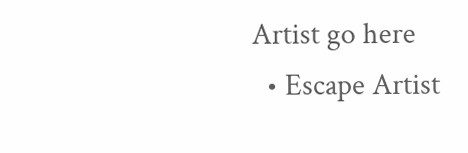Artist go here
  • Escape Artist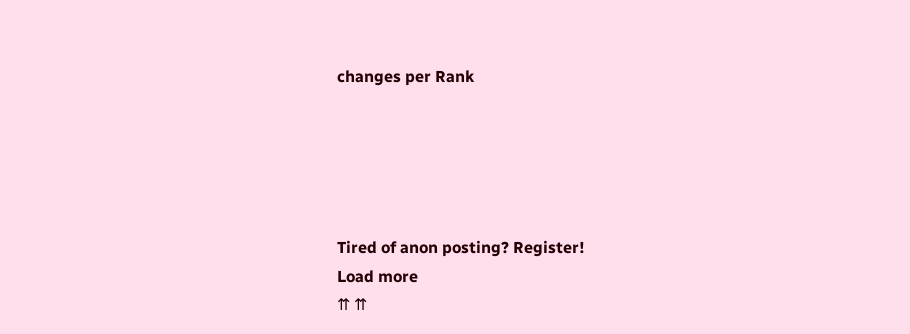changes per Rank





Tired of anon posting? Register!
Load more
⇈ ⇈